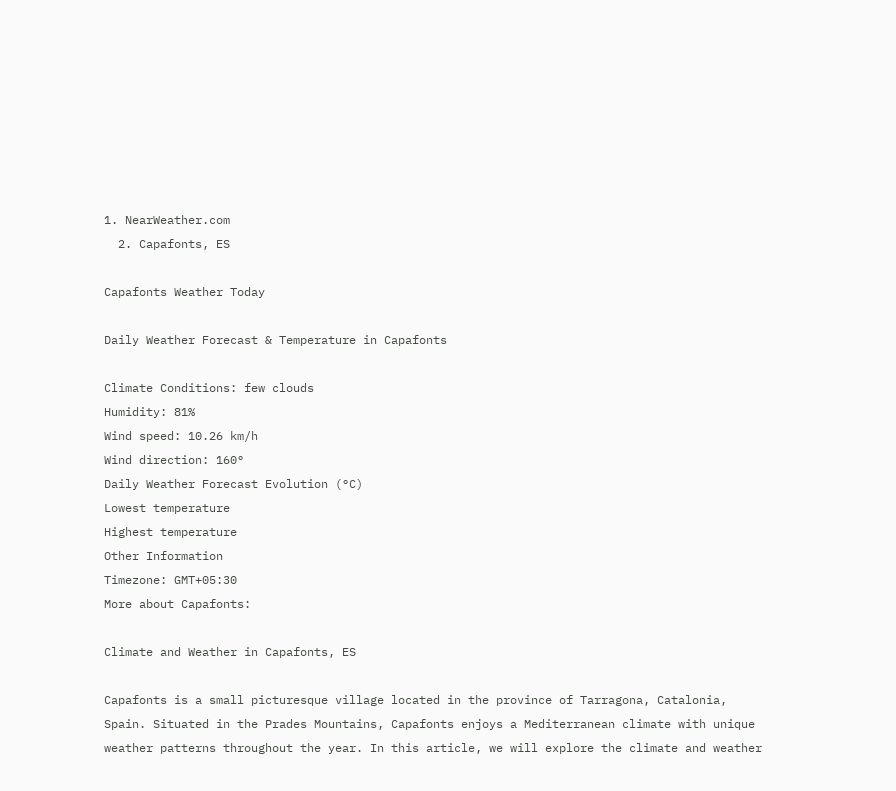1. NearWeather.com
  2. Capafonts, ES

Capafonts Weather Today

Daily Weather Forecast & Temperature in Capafonts

Climate Conditions: few clouds
Humidity: 81%
Wind speed: 10.26 km/h
Wind direction: 160°
Daily Weather Forecast Evolution (°C)
Lowest temperature
Highest temperature
Other Information
Timezone: GMT+05:30
More about Capafonts:

Climate and Weather in Capafonts, ES

Capafonts is a small picturesque village located in the province of Tarragona, Catalonia, Spain. Situated in the Prades Mountains, Capafonts enjoys a Mediterranean climate with unique weather patterns throughout the year. In this article, we will explore the climate and weather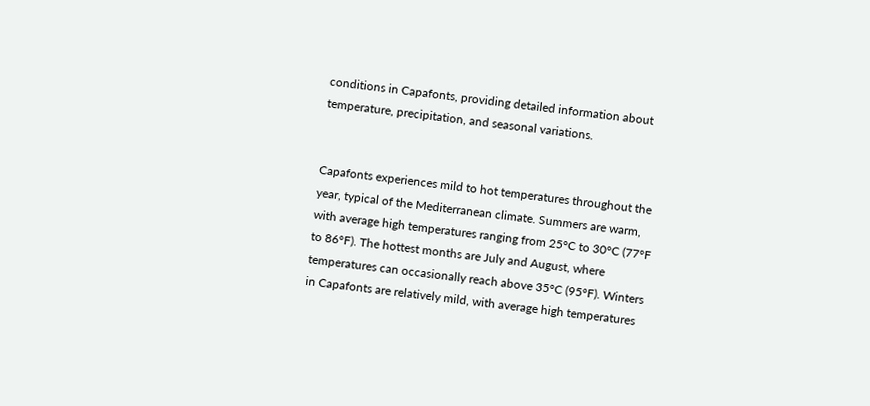conditions in Capafonts, providing detailed information about temperature, precipitation, and seasonal variations.


Capafonts experiences mild to hot temperatures throughout the year, typical of the Mediterranean climate. Summers are warm, with average high temperatures ranging from 25°C to 30°C (77°F to 86°F). The hottest months are July and August, where temperatures can occasionally reach above 35°C (95°F). Winters in Capafonts are relatively mild, with average high temperatures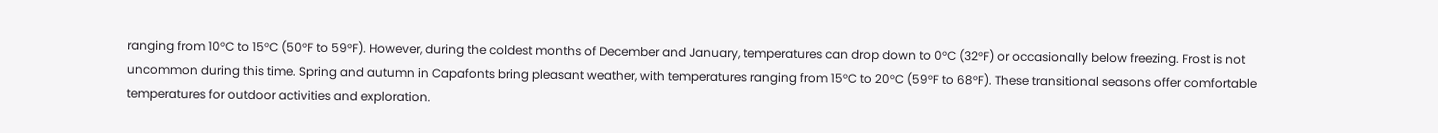ranging from 10°C to 15°C (50°F to 59°F). However, during the coldest months of December and January, temperatures can drop down to 0°C (32°F) or occasionally below freezing. Frost is not uncommon during this time. Spring and autumn in Capafonts bring pleasant weather, with temperatures ranging from 15°C to 20°C (59°F to 68°F). These transitional seasons offer comfortable temperatures for outdoor activities and exploration.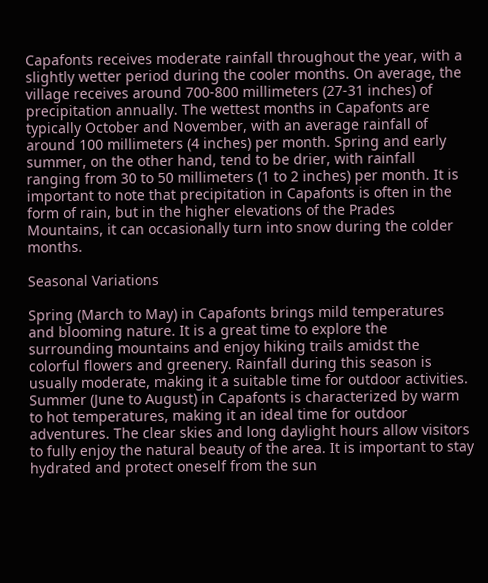Capafonts receives moderate rainfall throughout the year, with a slightly wetter period during the cooler months. On average, the village receives around 700-800 millimeters (27-31 inches) of precipitation annually. The wettest months in Capafonts are typically October and November, with an average rainfall of around 100 millimeters (4 inches) per month. Spring and early summer, on the other hand, tend to be drier, with rainfall ranging from 30 to 50 millimeters (1 to 2 inches) per month. It is important to note that precipitation in Capafonts is often in the form of rain, but in the higher elevations of the Prades Mountains, it can occasionally turn into snow during the colder months.

Seasonal Variations

Spring (March to May) in Capafonts brings mild temperatures and blooming nature. It is a great time to explore the surrounding mountains and enjoy hiking trails amidst the colorful flowers and greenery. Rainfall during this season is usually moderate, making it a suitable time for outdoor activities. Summer (June to August) in Capafonts is characterized by warm to hot temperatures, making it an ideal time for outdoor adventures. The clear skies and long daylight hours allow visitors to fully enjoy the natural beauty of the area. It is important to stay hydrated and protect oneself from the sun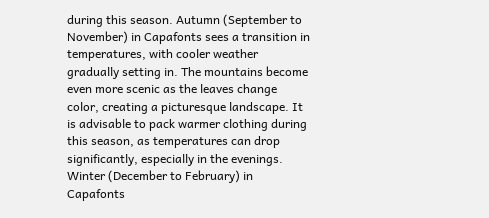during this season. Autumn (September to November) in Capafonts sees a transition in temperatures, with cooler weather gradually setting in. The mountains become even more scenic as the leaves change color, creating a picturesque landscape. It is advisable to pack warmer clothing during this season, as temperatures can drop significantly, especially in the evenings. Winter (December to February) in Capafonts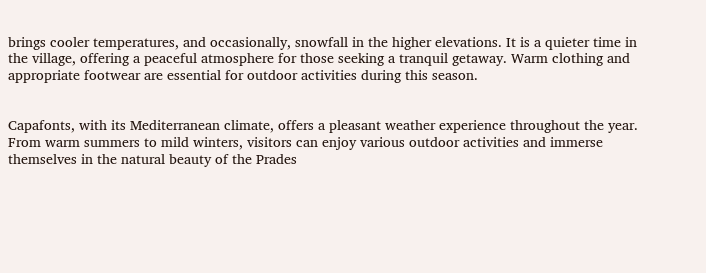brings cooler temperatures, and occasionally, snowfall in the higher elevations. It is a quieter time in the village, offering a peaceful atmosphere for those seeking a tranquil getaway. Warm clothing and appropriate footwear are essential for outdoor activities during this season.


Capafonts, with its Mediterranean climate, offers a pleasant weather experience throughout the year. From warm summers to mild winters, visitors can enjoy various outdoor activities and immerse themselves in the natural beauty of the Prades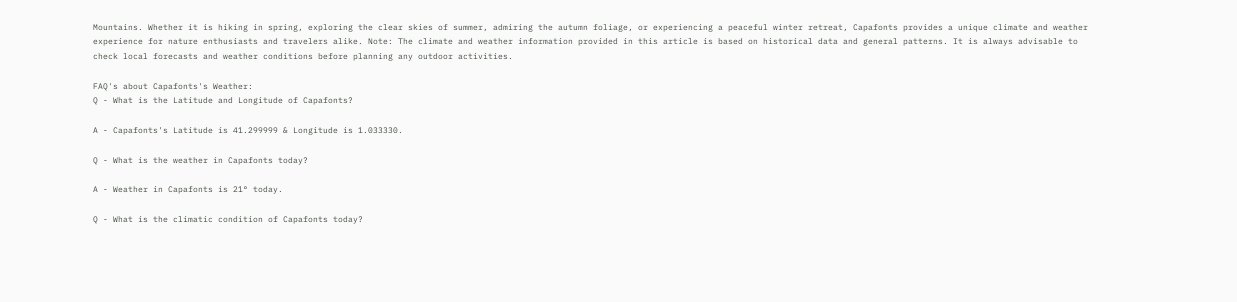Mountains. Whether it is hiking in spring, exploring the clear skies of summer, admiring the autumn foliage, or experiencing a peaceful winter retreat, Capafonts provides a unique climate and weather experience for nature enthusiasts and travelers alike. Note: The climate and weather information provided in this article is based on historical data and general patterns. It is always advisable to check local forecasts and weather conditions before planning any outdoor activities.

FAQ's about Capafonts's Weather:
Q - What is the Latitude and Longitude of Capafonts?

A - Capafonts's Latitude is 41.299999 & Longitude is 1.033330.

Q - What is the weather in Capafonts today?

A - Weather in Capafonts is 21° today.

Q - What is the climatic condition of Capafonts today?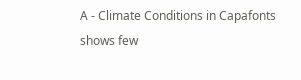A - Climate Conditions in Capafonts shows few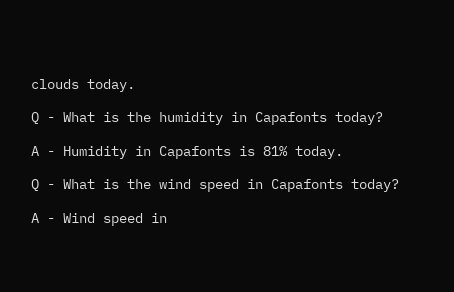clouds today.

Q - What is the humidity in Capafonts today?

A - Humidity in Capafonts is 81% today.

Q - What is the wind speed in Capafonts today?

A - Wind speed in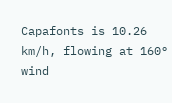Capafonts is 10.26 km/h, flowing at 160° wind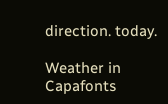direction. today.

Weather in Capafonts